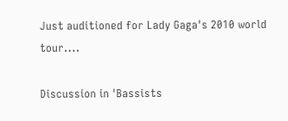Just auditioned for Lady Gaga's 2010 world tour....

Discussion in 'Bassists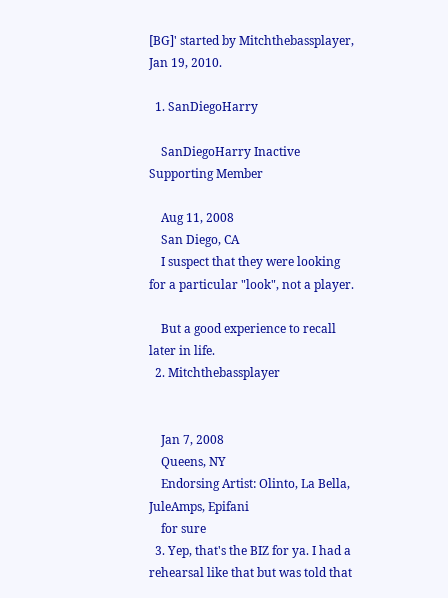[BG]' started by Mitchthebassplayer, Jan 19, 2010.

  1. SanDiegoHarry

    SanDiegoHarry Inactive Supporting Member

    Aug 11, 2008
    San Diego, CA
    I suspect that they were looking for a particular "look", not a player.

    But a good experience to recall later in life.
  2. Mitchthebassplayer


    Jan 7, 2008
    Queens, NY
    Endorsing Artist: Olinto, La Bella, JuleAmps, Epifani
    for sure
  3. Yep, that's the BIZ for ya. I had a rehearsal like that but was told that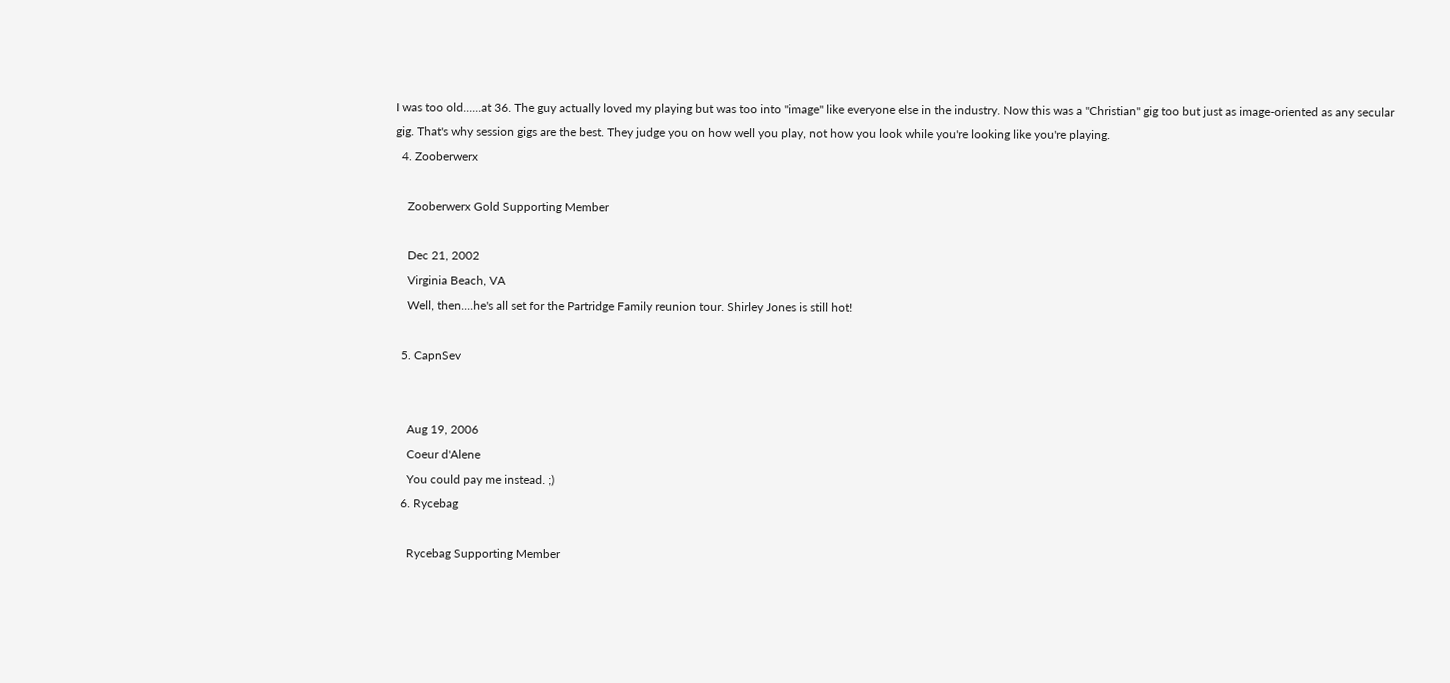I was too old......at 36. The guy actually loved my playing but was too into "image" like everyone else in the industry. Now this was a "Christian" gig too but just as image-oriented as any secular gig. That's why session gigs are the best. They judge you on how well you play, not how you look while you're looking like you're playing.
  4. Zooberwerx

    Zooberwerx Gold Supporting Member

    Dec 21, 2002
    Virginia Beach, VA
    Well, then....he's all set for the Partridge Family reunion tour. Shirley Jones is still hot!

  5. CapnSev


    Aug 19, 2006
    Coeur d'Alene
    You could pay me instead. ;)
  6. Rycebag

    Rycebag Supporting Member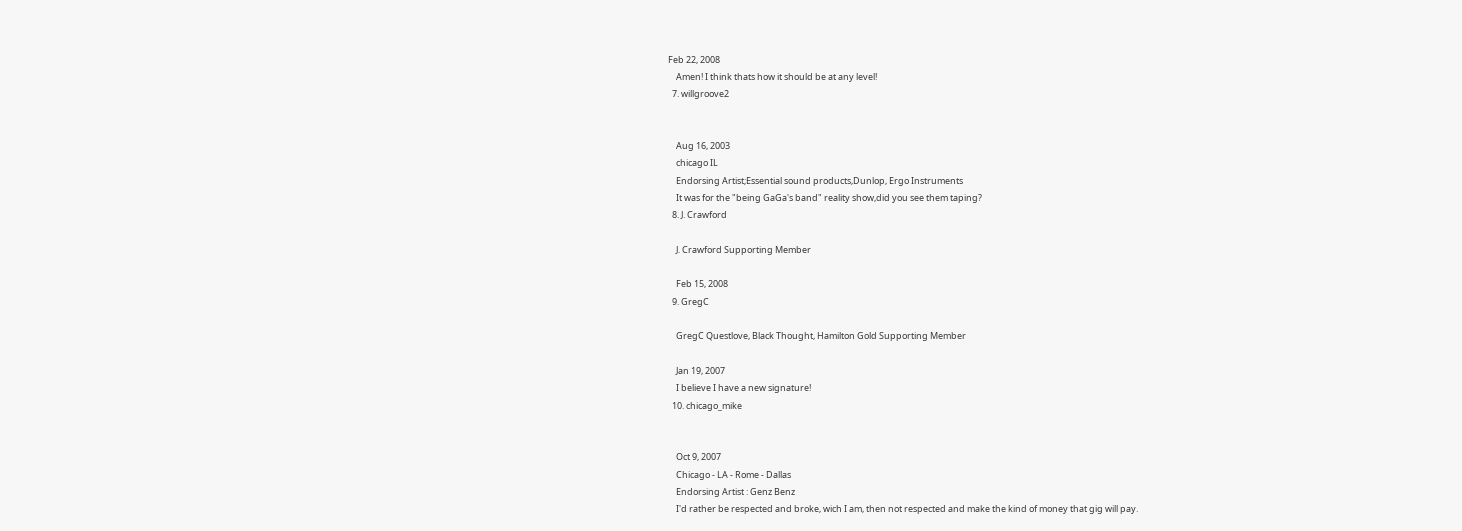Feb 22, 2008
    Amen! I think thats how it should be at any level!
  7. willgroove2


    Aug 16, 2003
    chicago IL
    Endorsing Artist;Essential sound products,Dunlop, Ergo Instruments
    It was for the "being GaGa's band" reality show,did you see them taping?
  8. J. Crawford

    J. Crawford Supporting Member

    Feb 15, 2008
  9. GregC

    GregC Questlove, Black Thought, Hamilton Gold Supporting Member

    Jan 19, 2007
    I believe I have a new signature!
  10. chicago_mike


    Oct 9, 2007
    Chicago - LA - Rome - Dallas
    Endorsing Artist : Genz Benz
    I'd rather be respected and broke, wich I am, then not respected and make the kind of money that gig will pay.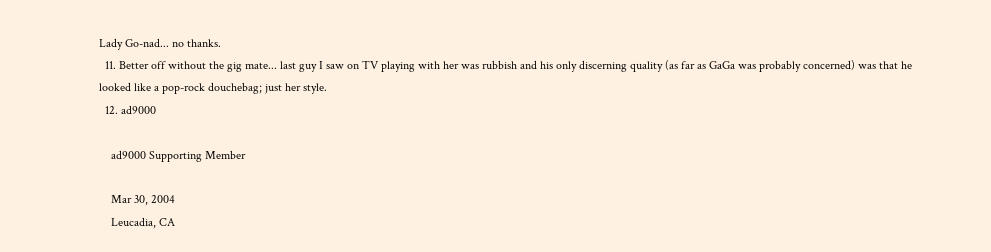Lady Go-nad... no thanks.
  11. Better off without the gig mate... last guy I saw on TV playing with her was rubbish and his only discerning quality (as far as GaGa was probably concerned) was that he looked like a pop-rock douchebag; just her style.
  12. ad9000

    ad9000 Supporting Member

    Mar 30, 2004
    Leucadia, CA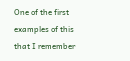One of the first examples of this that I remember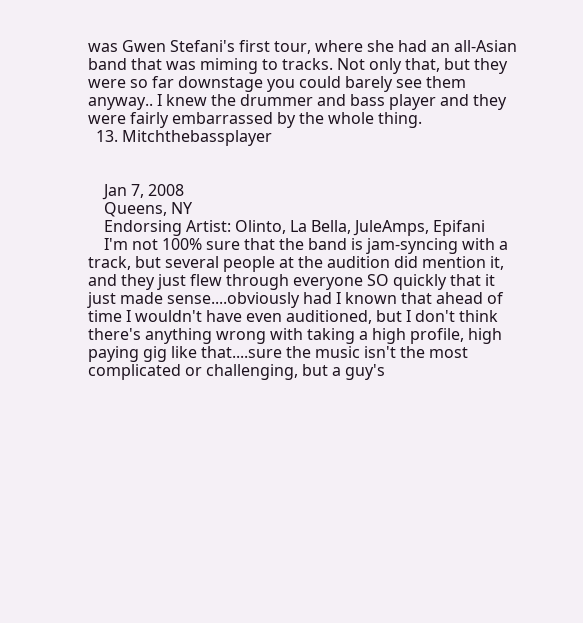was Gwen Stefani's first tour, where she had an all-Asian band that was miming to tracks. Not only that, but they were so far downstage you could barely see them anyway.. I knew the drummer and bass player and they were fairly embarrassed by the whole thing.
  13. Mitchthebassplayer


    Jan 7, 2008
    Queens, NY
    Endorsing Artist: Olinto, La Bella, JuleAmps, Epifani
    I'm not 100% sure that the band is jam-syncing with a track, but several people at the audition did mention it, and they just flew through everyone SO quickly that it just made sense....obviously had I known that ahead of time I wouldn't have even auditioned, but I don't think there's anything wrong with taking a high profile, high paying gig like that....sure the music isn't the most complicated or challenging, but a guy's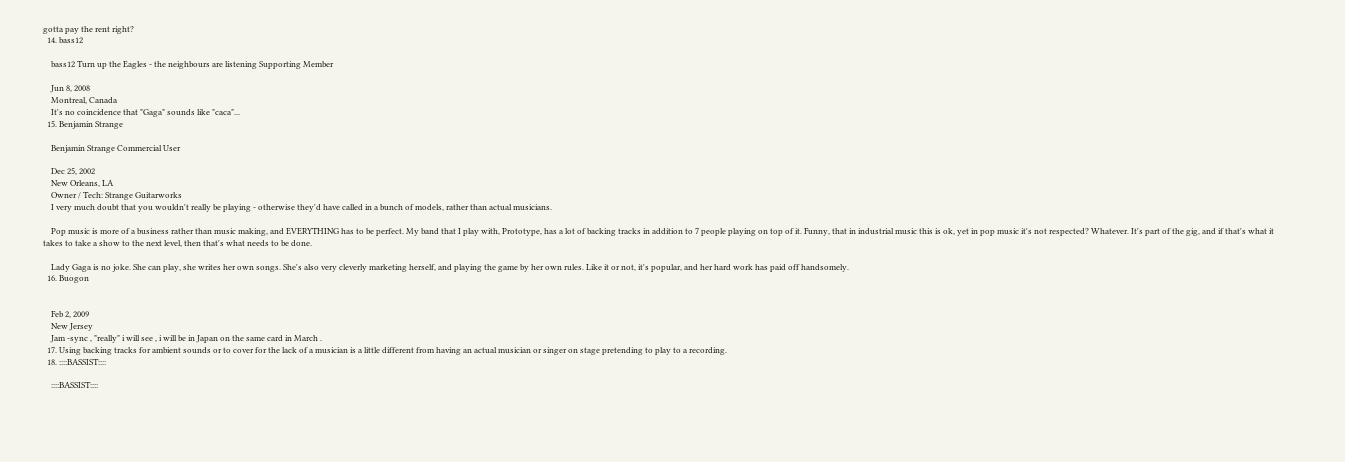gotta pay the rent right?
  14. bass12

    bass12 Turn up the Eagles - the neighbours are listening Supporting Member

    Jun 8, 2008
    Montreal, Canada
    It's no coincidence that "Gaga" sounds like "caca"...
  15. Benjamin Strange

    Benjamin Strange Commercial User

    Dec 25, 2002
    New Orleans, LA
    Owner / Tech: Strange Guitarworks
    I very much doubt that you wouldn't really be playing - otherwise they'd have called in a bunch of models, rather than actual musicians.

    Pop music is more of a business rather than music making, and EVERYTHING has to be perfect. My band that I play with, Prototype, has a lot of backing tracks in addition to 7 people playing on top of it. Funny, that in industrial music this is ok, yet in pop music it's not respected? Whatever. It's part of the gig, and if that's what it takes to take a show to the next level, then that's what needs to be done.

    Lady Gaga is no joke. She can play, she writes her own songs. She's also very cleverly marketing herself, and playing the game by her own rules. Like it or not, it's popular, and her hard work has paid off handsomely.
  16. Buogon


    Feb 2, 2009
    New Jersey
    Jam -sync , "really" i will see , i will be in Japan on the same card in March .
  17. Using backing tracks for ambient sounds or to cover for the lack of a musician is a little different from having an actual musician or singer on stage pretending to play to a recording.
  18. ::::BASSIST::::

    ::::BASSIST::::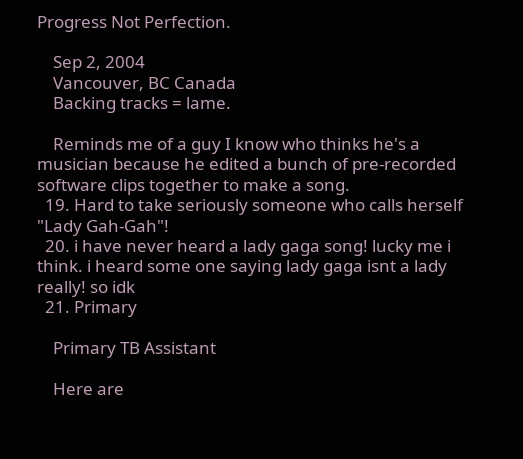Progress Not Perfection.

    Sep 2, 2004
    Vancouver, BC Canada
    Backing tracks = lame.

    Reminds me of a guy I know who thinks he's a musician because he edited a bunch of pre-recorded software clips together to make a song.
  19. Hard to take seriously someone who calls herself "Lady Gah-Gah"!
  20. i have never heard a lady gaga song! lucky me i think. i heard some one saying lady gaga isnt a lady really! so idk
  21. Primary

    Primary TB Assistant

    Here are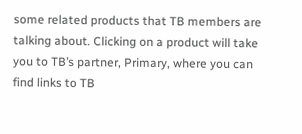some related products that TB members are talking about. Clicking on a product will take you to TB’s partner, Primary, where you can find links to TB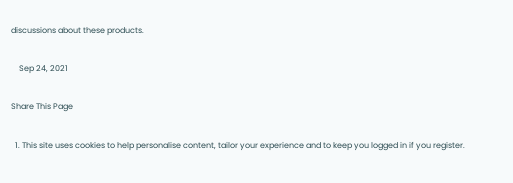discussions about these products.

    Sep 24, 2021

Share This Page

  1. This site uses cookies to help personalise content, tailor your experience and to keep you logged in if you register.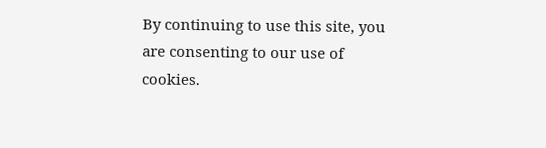By continuing to use this site, you are consenting to our use of cookies.